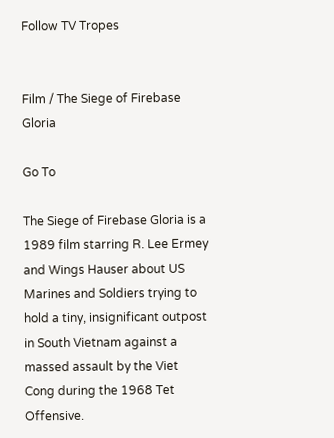Follow TV Tropes


Film / The Siege of Firebase Gloria

Go To

The Siege of Firebase Gloria is a 1989 film starring R. Lee Ermey and Wings Hauser about US Marines and Soldiers trying to hold a tiny, insignificant outpost in South Vietnam against a massed assault by the Viet Cong during the 1968 Tet Offensive.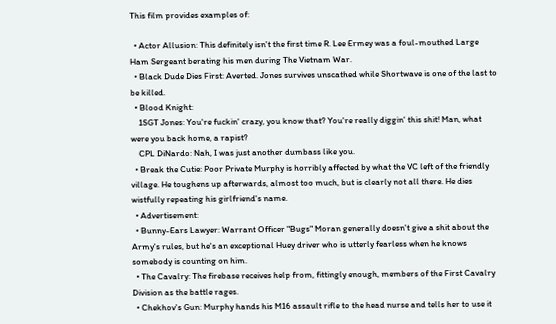This film provides examples of:

  • Actor Allusion: This definitely isn't the first time R. Lee Ermey was a foul-mouthed Large Ham Sergeant berating his men during The Vietnam War.
  • Black Dude Dies First: Averted. Jones survives unscathed while Shortwave is one of the last to be killed.
  • Blood Knight:
    1SGT Jones: You're fuckin' crazy, you know that? You're really diggin' this shit! Man, what were you back home, a rapist?
    CPL DiNardo: Nah, I was just another dumbass like you.
  • Break the Cutie: Poor Private Murphy is horribly affected by what the VC left of the friendly village. He toughens up afterwards, almost too much, but is clearly not all there. He dies wistfully repeating his girlfriend's name.
  • Advertisement:
  • Bunny-Ears Lawyer: Warrant Officer "Bugs" Moran generally doesn't give a shit about the Army's rules, but he's an exceptional Huey driver who is utterly fearless when he knows somebody is counting on him.
  • The Cavalry: The firebase receives help from, fittingly enough, members of the First Cavalry Division as the battle rages.
  • Chekhov's Gun: Murphy hands his M16 assault rifle to the head nurse and tells her to use it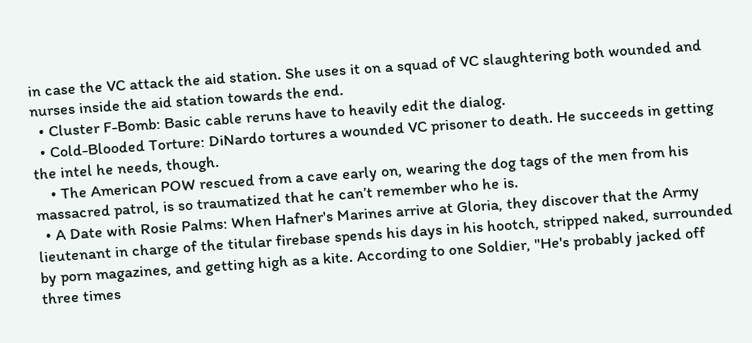in case the VC attack the aid station. She uses it on a squad of VC slaughtering both wounded and nurses inside the aid station towards the end.
  • Cluster F-Bomb: Basic cable reruns have to heavily edit the dialog.
  • Cold-Blooded Torture: DiNardo tortures a wounded VC prisoner to death. He succeeds in getting the intel he needs, though.
    • The American POW rescued from a cave early on, wearing the dog tags of the men from his massacred patrol, is so traumatized that he can’t remember who he is.
  • A Date with Rosie Palms: When Hafner's Marines arrive at Gloria, they discover that the Army lieutenant in charge of the titular firebase spends his days in his hootch, stripped naked, surrounded by porn magazines, and getting high as a kite. According to one Soldier, "He's probably jacked off three times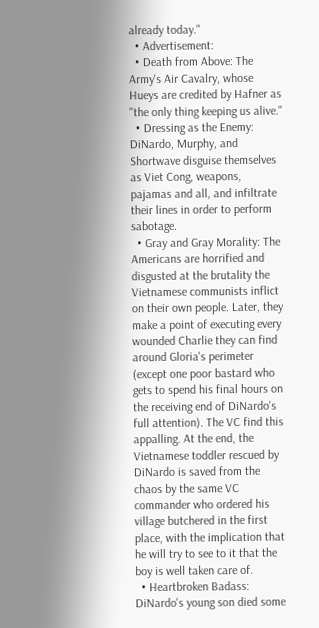already today."
  • Advertisement:
  • Death from Above: The Army's Air Cavalry, whose Hueys are credited by Hafner as "the only thing keeping us alive."
  • Dressing as the Enemy: DiNardo, Murphy, and Shortwave disguise themselves as Viet Cong, weapons, pajamas and all, and infiltrate their lines in order to perform sabotage.
  • Gray and Gray Morality: The Americans are horrified and disgusted at the brutality the Vietnamese communists inflict on their own people. Later, they make a point of executing every wounded Charlie they can find around Gloria's perimeter (except one poor bastard who gets to spend his final hours on the receiving end of DiNardo's full attention). The VC find this appalling. At the end, the Vietnamese toddler rescued by DiNardo is saved from the chaos by the same VC commander who ordered his village butchered in the first place, with the implication that he will try to see to it that the boy is well taken care of.
  • Heartbroken Badass: DiNardo's young son died some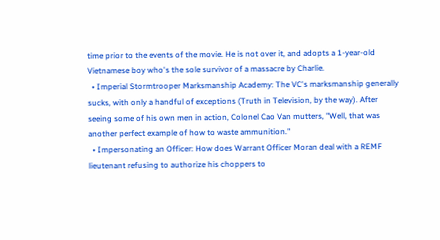time prior to the events of the movie. He is not over it, and adopts a 1-year-old Vietnamese boy who's the sole survivor of a massacre by Charlie.
  • Imperial Stormtrooper Marksmanship Academy: The VC's marksmanship generally sucks, with only a handful of exceptions (Truth in Television, by the way). After seeing some of his own men in action, Colonel Cao Van mutters, "Well, that was another perfect example of how to waste ammunition."
  • Impersonating an Officer: How does Warrant Officer Moran deal with a REMF lieutenant refusing to authorize his choppers to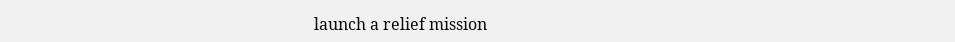launch a relief mission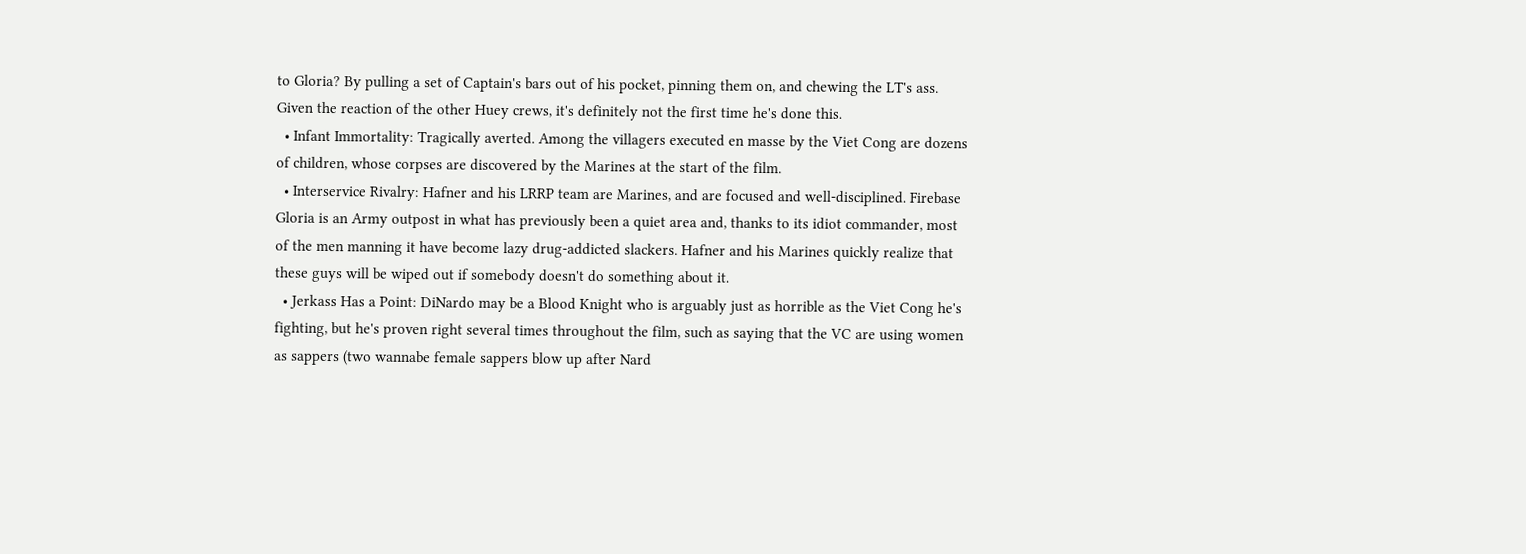to Gloria? By pulling a set of Captain's bars out of his pocket, pinning them on, and chewing the LT's ass. Given the reaction of the other Huey crews, it's definitely not the first time he's done this.
  • Infant Immortality: Tragically averted. Among the villagers executed en masse by the Viet Cong are dozens of children, whose corpses are discovered by the Marines at the start of the film.
  • Interservice Rivalry: Hafner and his LRRP team are Marines, and are focused and well-disciplined. Firebase Gloria is an Army outpost in what has previously been a quiet area and, thanks to its idiot commander, most of the men manning it have become lazy drug-addicted slackers. Hafner and his Marines quickly realize that these guys will be wiped out if somebody doesn't do something about it.
  • Jerkass Has a Point: DiNardo may be a Blood Knight who is arguably just as horrible as the Viet Cong he's fighting, but he's proven right several times throughout the film, such as saying that the VC are using women as sappers (two wannabe female sappers blow up after Nard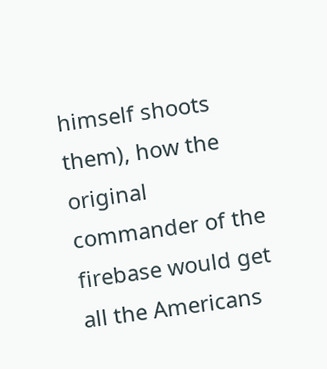himself shoots them), how the original commander of the firebase would get all the Americans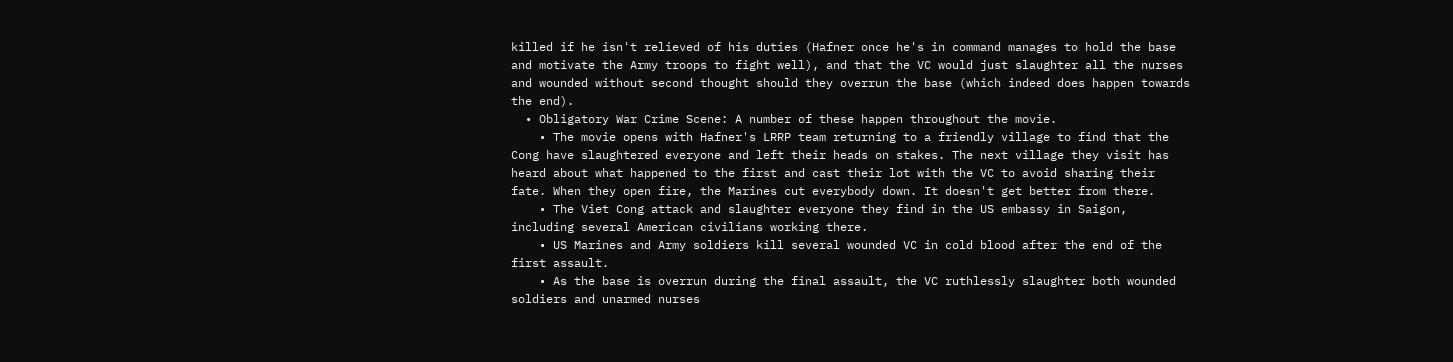killed if he isn't relieved of his duties (Hafner once he's in command manages to hold the base and motivate the Army troops to fight well), and that the VC would just slaughter all the nurses and wounded without second thought should they overrun the base (which indeed does happen towards the end).
  • Obligatory War Crime Scene: A number of these happen throughout the movie.
    • The movie opens with Hafner's LRRP team returning to a friendly village to find that the Cong have slaughtered everyone and left their heads on stakes. The next village they visit has heard about what happened to the first and cast their lot with the VC to avoid sharing their fate. When they open fire, the Marines cut everybody down. It doesn't get better from there.
    • The Viet Cong attack and slaughter everyone they find in the US embassy in Saigon, including several American civilians working there.
    • US Marines and Army soldiers kill several wounded VC in cold blood after the end of the first assault.
    • As the base is overrun during the final assault, the VC ruthlessly slaughter both wounded soldiers and unarmed nurses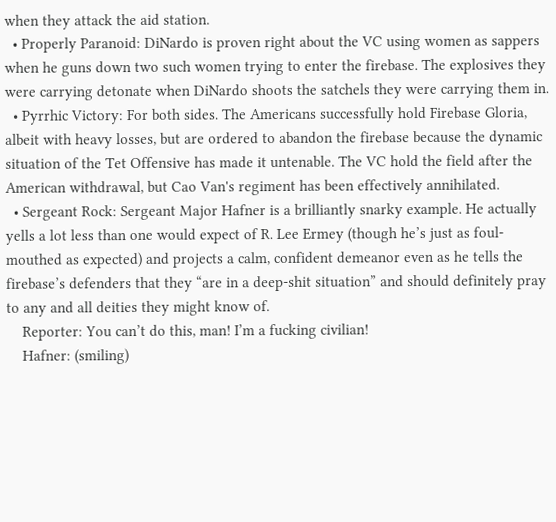when they attack the aid station.
  • Properly Paranoid: DiNardo is proven right about the VC using women as sappers when he guns down two such women trying to enter the firebase. The explosives they were carrying detonate when DiNardo shoots the satchels they were carrying them in.
  • Pyrrhic Victory: For both sides. The Americans successfully hold Firebase Gloria, albeit with heavy losses, but are ordered to abandon the firebase because the dynamic situation of the Tet Offensive has made it untenable. The VC hold the field after the American withdrawal, but Cao Van's regiment has been effectively annihilated.
  • Sergeant Rock: Sergeant Major Hafner is a brilliantly snarky example. He actually yells a lot less than one would expect of R. Lee Ermey (though he’s just as foul-mouthed as expected) and projects a calm, confident demeanor even as he tells the firebase’s defenders that they “are in a deep-shit situation” and should definitely pray to any and all deities they might know of.
    Reporter: You can’t do this, man! I’m a fucking civilian!
    Hafner: (smiling)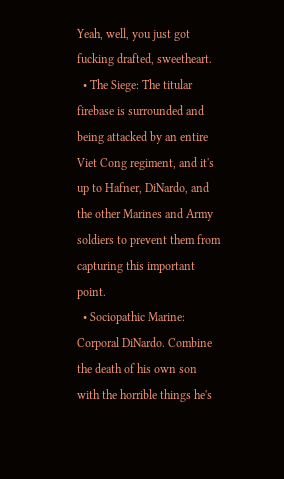Yeah, well, you just got fucking drafted, sweetheart.
  • The Siege: The titular firebase is surrounded and being attacked by an entire Viet Cong regiment, and it's up to Hafner, DiNardo, and the other Marines and Army soldiers to prevent them from capturing this important point.
  • Sociopathic Marine: Corporal DiNardo. Combine the death of his own son with the horrible things he's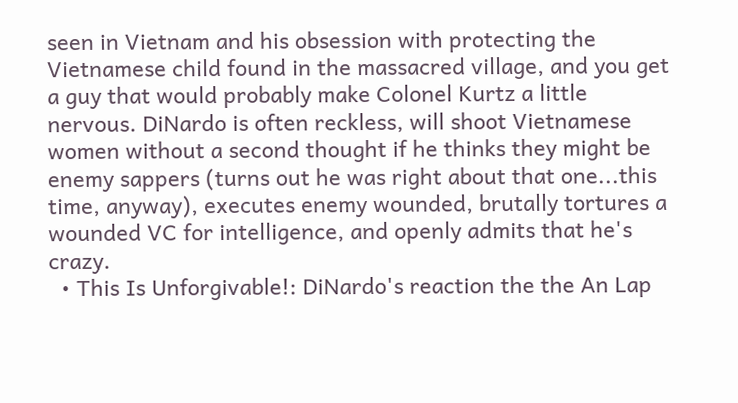seen in Vietnam and his obsession with protecting the Vietnamese child found in the massacred village, and you get a guy that would probably make Colonel Kurtz a little nervous. DiNardo is often reckless, will shoot Vietnamese women without a second thought if he thinks they might be enemy sappers (turns out he was right about that one...this time, anyway), executes enemy wounded, brutally tortures a wounded VC for intelligence, and openly admits that he's crazy.
  • This Is Unforgivable!: DiNardo's reaction the the An Lap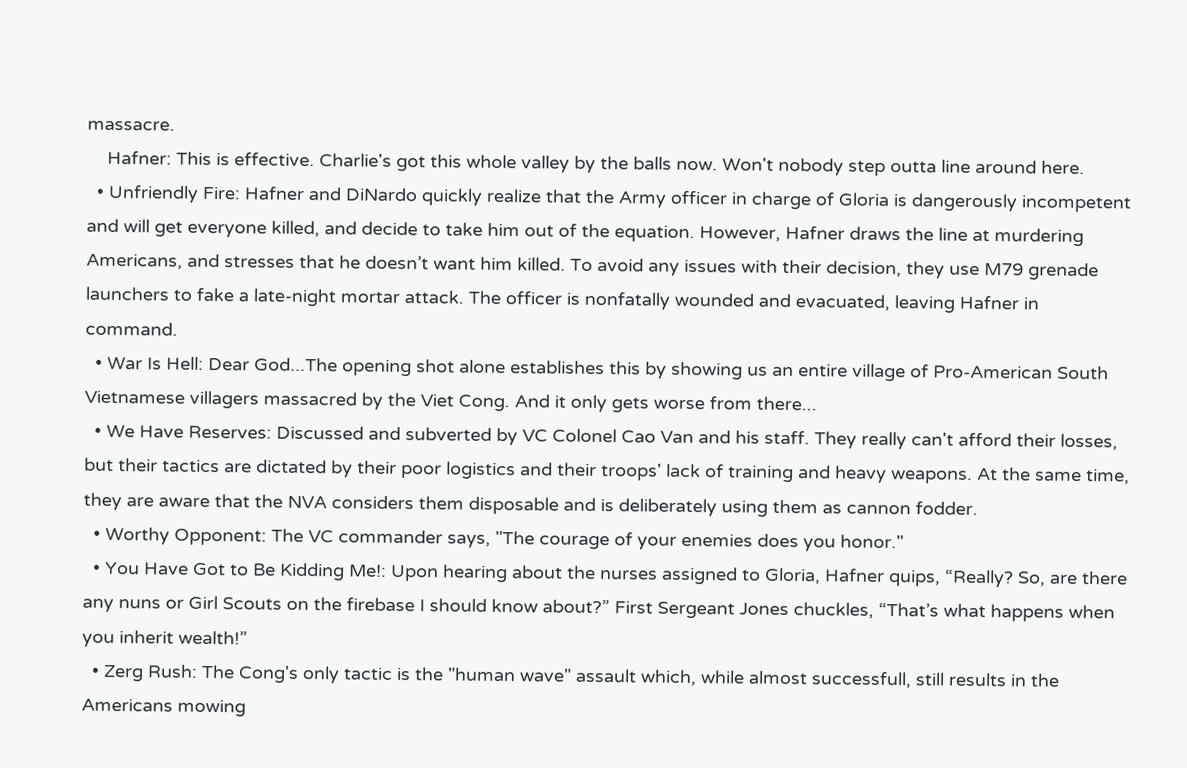massacre.
    Hafner: This is effective. Charlie's got this whole valley by the balls now. Won't nobody step outta line around here.
  • Unfriendly Fire: Hafner and DiNardo quickly realize that the Army officer in charge of Gloria is dangerously incompetent and will get everyone killed, and decide to take him out of the equation. However, Hafner draws the line at murdering Americans, and stresses that he doesn’t want him killed. To avoid any issues with their decision, they use M79 grenade launchers to fake a late-night mortar attack. The officer is nonfatally wounded and evacuated, leaving Hafner in command.
  • War Is Hell: Dear God...The opening shot alone establishes this by showing us an entire village of Pro-American South Vietnamese villagers massacred by the Viet Cong. And it only gets worse from there...
  • We Have Reserves: Discussed and subverted by VC Colonel Cao Van and his staff. They really can't afford their losses, but their tactics are dictated by their poor logistics and their troops' lack of training and heavy weapons. At the same time, they are aware that the NVA considers them disposable and is deliberately using them as cannon fodder.
  • Worthy Opponent: The VC commander says, "The courage of your enemies does you honor."
  • You Have Got to Be Kidding Me!: Upon hearing about the nurses assigned to Gloria, Hafner quips, “Really? So, are there any nuns or Girl Scouts on the firebase I should know about?” First Sergeant Jones chuckles, “That’s what happens when you inherit wealth!”
  • Zerg Rush: The Cong's only tactic is the "human wave" assault which, while almost successfull, still results in the Americans mowing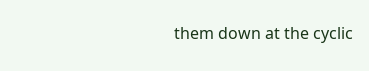them down at the cyclic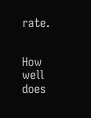rate.


How well does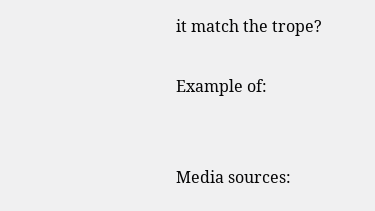it match the trope?

Example of:


Media sources: